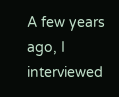A few years ago, I interviewed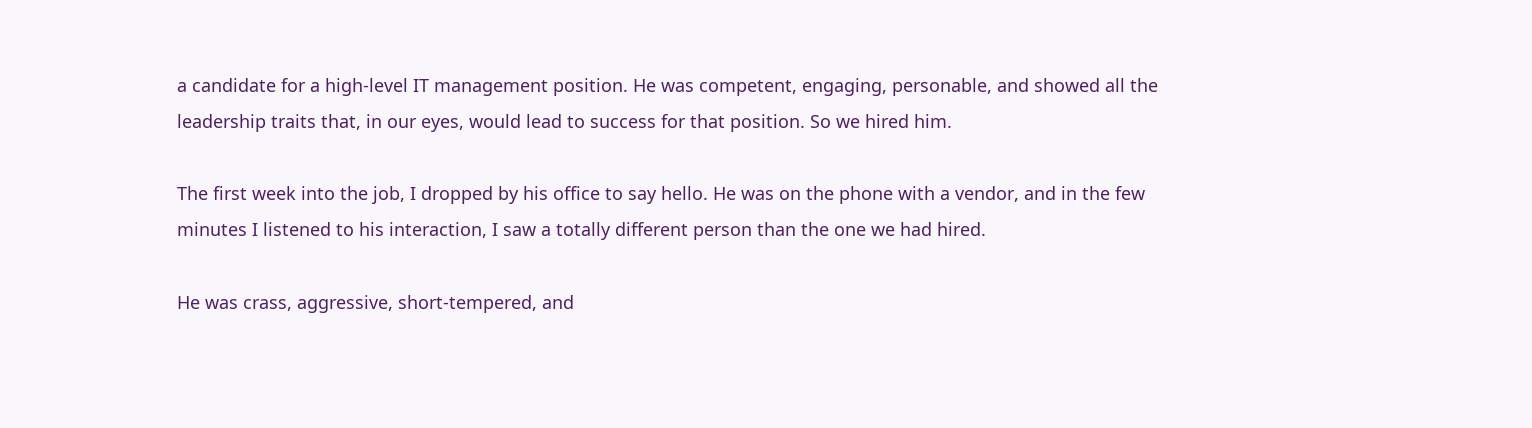a candidate for a high-level IT management position. He was competent, engaging, personable, and showed all the leadership traits that, in our eyes, would lead to success for that position. So we hired him.

The first week into the job, I dropped by his office to say hello. He was on the phone with a vendor, and in the few minutes I listened to his interaction, I saw a totally different person than the one we had hired.

He was crass, aggressive, short-tempered, and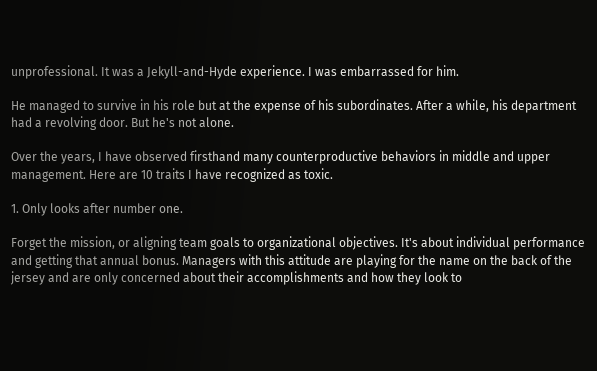unprofessional. It was a Jekyll-and-Hyde experience. I was embarrassed for him.

He managed to survive in his role but at the expense of his subordinates. After a while, his department had a revolving door. But he's not alone.

Over the years, I have observed firsthand many counterproductive behaviors in middle and upper management. Here are 10 traits I have recognized as toxic.

1. Only looks after number one.

Forget the mission, or aligning team goals to organizational objectives. It's about individual performance and getting that annual bonus. Managers with this attitude are playing for the name on the back of the jersey and are only concerned about their accomplishments and how they look to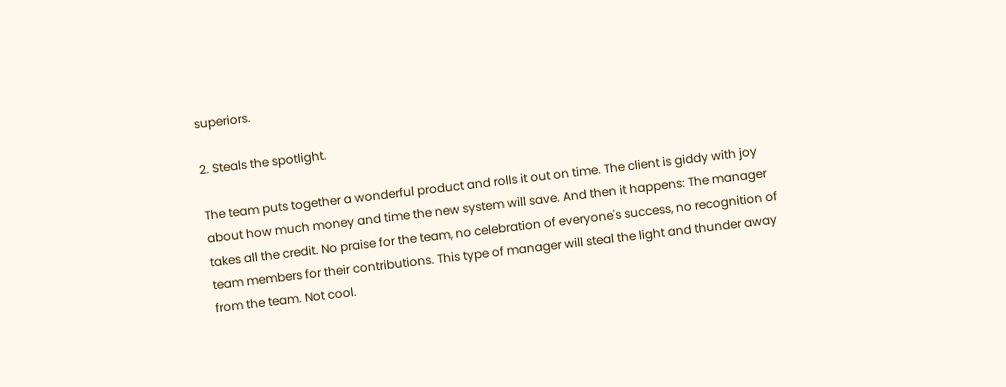superiors.

2. Steals the spotlight.

The team puts together a wonderful product and rolls it out on time. The client is giddy with joy about how much money and time the new system will save. And then it happens: The manager takes all the credit. No praise for the team, no celebration of everyone's success, no recognition of team members for their contributions. This type of manager will steal the light and thunder away from the team. Not cool.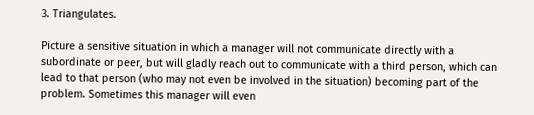3. Triangulates.

Picture a sensitive situation in which a manager will not communicate directly with a subordinate or peer, but will gladly reach out to communicate with a third person, which can lead to that person (who may not even be involved in the situation) becoming part of the problem. Sometimes this manager will even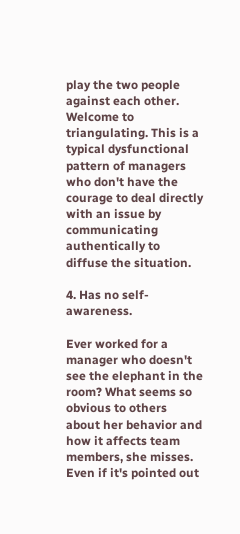play the two people against each other. Welcome to triangulating. This is a typical dysfunctional pattern of managers who don't have the courage to deal directly with an issue by communicating authentically to diffuse the situation.

4. Has no self-awareness.

Ever worked for a manager who doesn't see the elephant in the room? What seems so obvious to others about her behavior and how it affects team members, she misses. Even if it's pointed out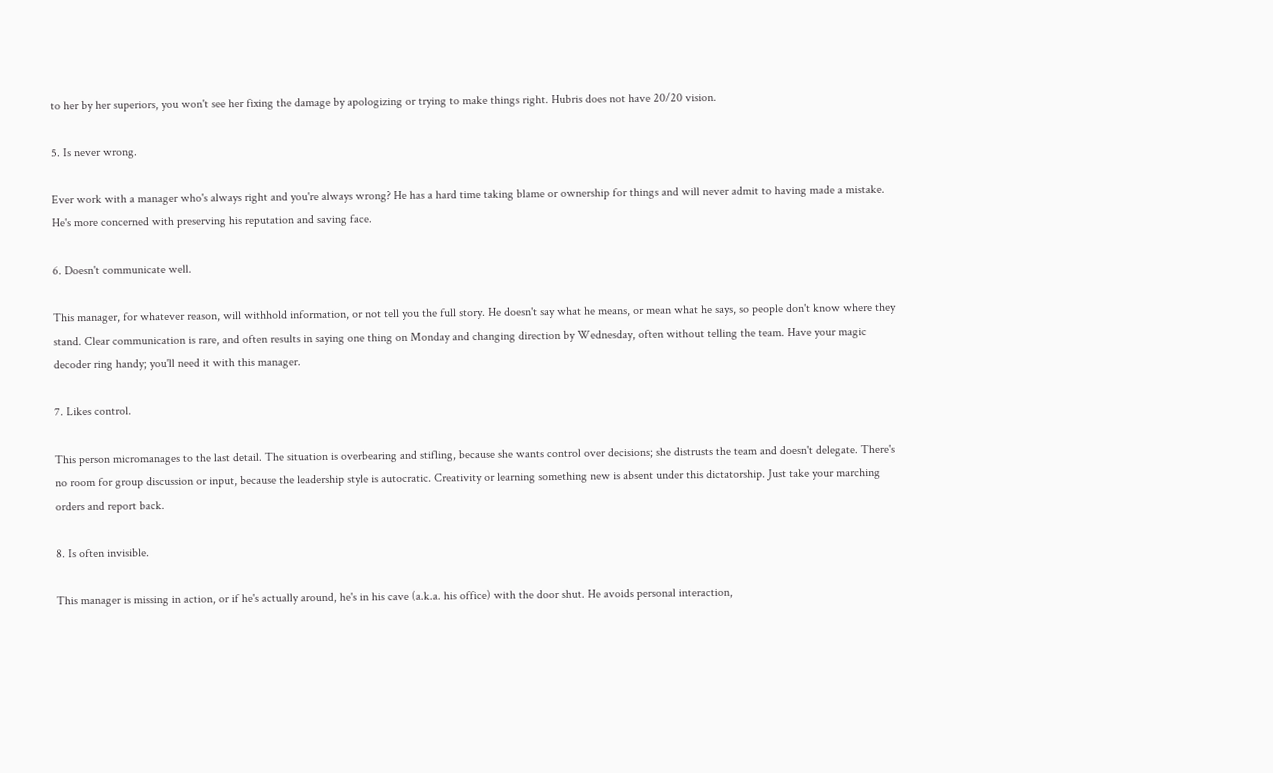to her by her superiors, you won't see her fixing the damage by apologizing or trying to make things right. Hubris does not have 20/20 vision.

5. Is never wrong.

Ever work with a manager who's always right and you're always wrong? He has a hard time taking blame or ownership for things and will never admit to having made a mistake. He's more concerned with preserving his reputation and saving face.

6. Doesn't communicate well.

This manager, for whatever reason, will withhold information, or not tell you the full story. He doesn't say what he means, or mean what he says, so people don't know where they stand. Clear communication is rare, and often results in saying one thing on Monday and changing direction by Wednesday, often without telling the team. Have your magic decoder ring handy; you'll need it with this manager.

7. Likes control.

This person micromanages to the last detail. The situation is overbearing and stifling, because she wants control over decisions; she distrusts the team and doesn't delegate. There's no room for group discussion or input, because the leadership style is autocratic. Creativity or learning something new is absent under this dictatorship. Just take your marching orders and report back.

8. Is often invisible.

This manager is missing in action, or if he's actually around, he's in his cave (a.k.a. his office) with the door shut. He avoids personal interaction,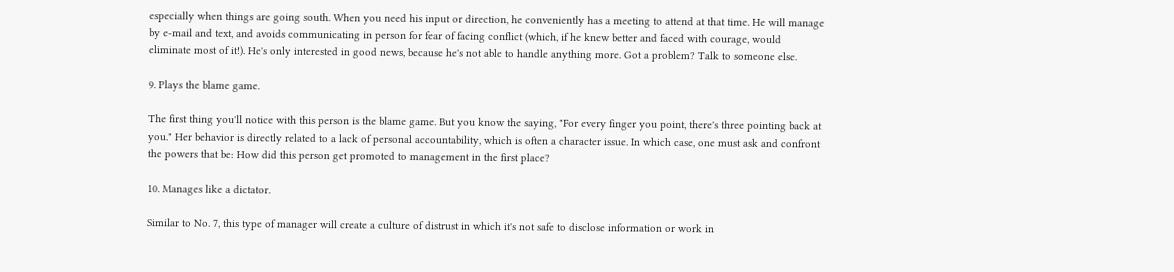especially when things are going south. When you need his input or direction, he conveniently has a meeting to attend at that time. He will manage by e-mail and text, and avoids communicating in person for fear of facing conflict (which, if he knew better and faced with courage, would eliminate most of it!). He's only interested in good news, because he's not able to handle anything more. Got a problem? Talk to someone else.

9. Plays the blame game.

The first thing you'll notice with this person is the blame game. But you know the saying, "For every finger you point, there's three pointing back at you." Her behavior is directly related to a lack of personal accountability, which is often a character issue. In which case, one must ask and confront the powers that be: How did this person get promoted to management in the first place?

10. Manages like a dictator.

Similar to No. 7, this type of manager will create a culture of distrust in which it's not safe to disclose information or work in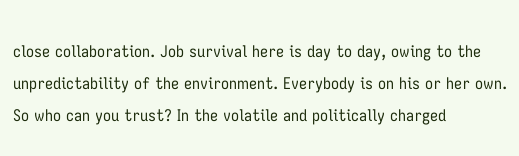close collaboration. Job survival here is day to day, owing to the unpredictability of the environment. Everybody is on his or her own. So who can you trust? In the volatile and politically charged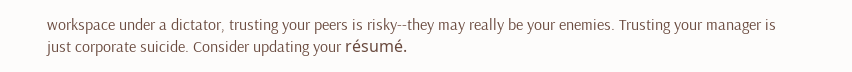workspace under a dictator, trusting your peers is risky--they may really be your enemies. Trusting your manager is just corporate suicide. Consider updating your résumé.